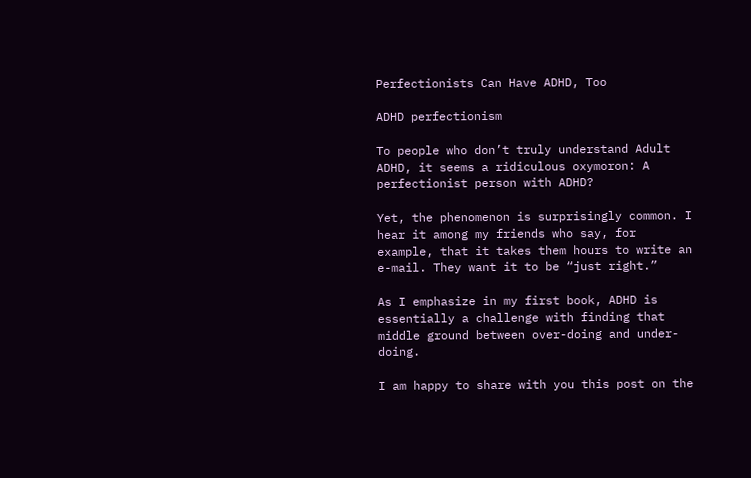Perfectionists Can Have ADHD, Too

ADHD perfectionism

To people who don’t truly understand Adult ADHD, it seems a ridiculous oxymoron: A perfectionist person with ADHD?

Yet, the phenomenon is surprisingly common. I hear it among my friends who say, for example, that it takes them hours to write an e-mail. They want it to be “just right.”

As I emphasize in my first book, ADHD is essentially a challenge with finding that middle ground between over-doing and under-doing.

I am happy to share with you this post on the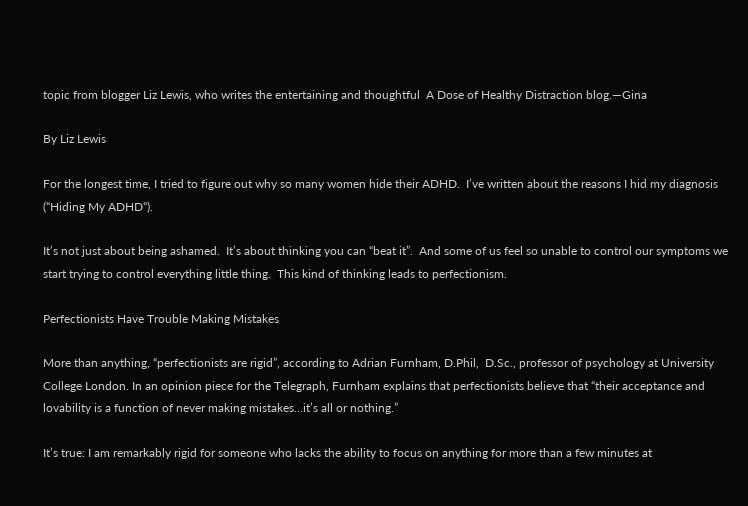topic from blogger Liz Lewis, who writes the entertaining and thoughtful  A Dose of Healthy Distraction blog.—Gina

By Liz Lewis

For the longest time, I tried to figure out why so many women hide their ADHD.  I’ve written about the reasons I hid my diagnosis (“Hiding My ADHD“).

It’s not just about being ashamed.  It’s about thinking you can “beat it”.  And some of us feel so unable to control our symptoms we start trying to control everything little thing.  This kind of thinking leads to perfectionism.

Perfectionists Have Trouble Making Mistakes

More than anything, “perfectionists are rigid”, according to Adrian Furnham, D.Phil,  D.Sc., professor of psychology at University College London. In an opinion piece for the Telegraph, Furnham explains that perfectionists believe that “their acceptance and lovability is a function of never making mistakes…it’s all or nothing.”

It’s true: I am remarkably rigid for someone who lacks the ability to focus on anything for more than a few minutes at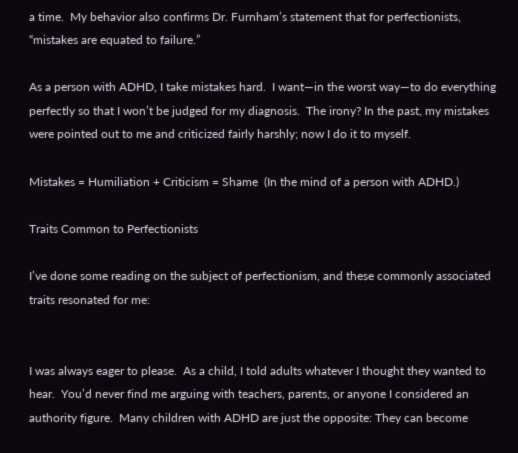a time.  My behavior also confirms Dr. Furnham’s statement that for perfectionists, “mistakes are equated to failure.”

As a person with ADHD, I take mistakes hard.  I want—in the worst way—to do everything perfectly so that I won’t be judged for my diagnosis.  The irony? In the past, my mistakes were pointed out to me and criticized fairly harshly; now I do it to myself.

Mistakes = Humiliation + Criticism = Shame  (In the mind of a person with ADHD.)

Traits Common to Perfectionists

I’ve done some reading on the subject of perfectionism, and these commonly associated traits resonated for me:


I was always eager to please.  As a child, I told adults whatever I thought they wanted to hear.  You’d never find me arguing with teachers, parents, or anyone I considered an authority figure.  Many children with ADHD are just the opposite: They can become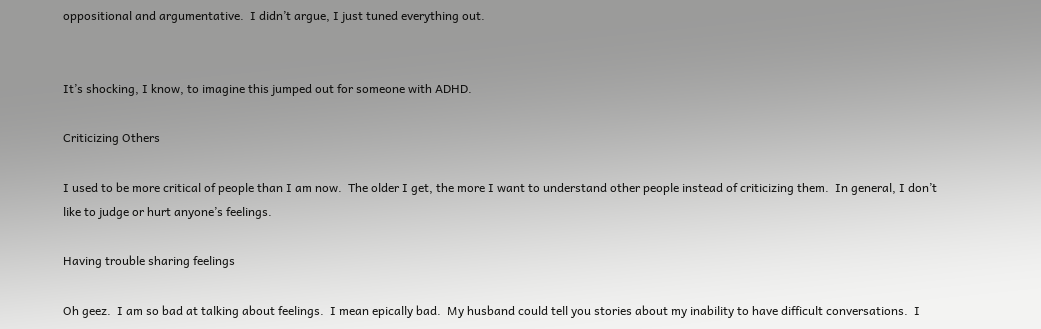oppositional and argumentative.  I didn’t argue, I just tuned everything out.


It’s shocking, I know, to imagine this jumped out for someone with ADHD.

Criticizing Others

I used to be more critical of people than I am now.  The older I get, the more I want to understand other people instead of criticizing them.  In general, I don’t like to judge or hurt anyone’s feelings.

Having trouble sharing feelings

Oh geez.  I am so bad at talking about feelings.  I mean epically bad.  My husband could tell you stories about my inability to have difficult conversations.  I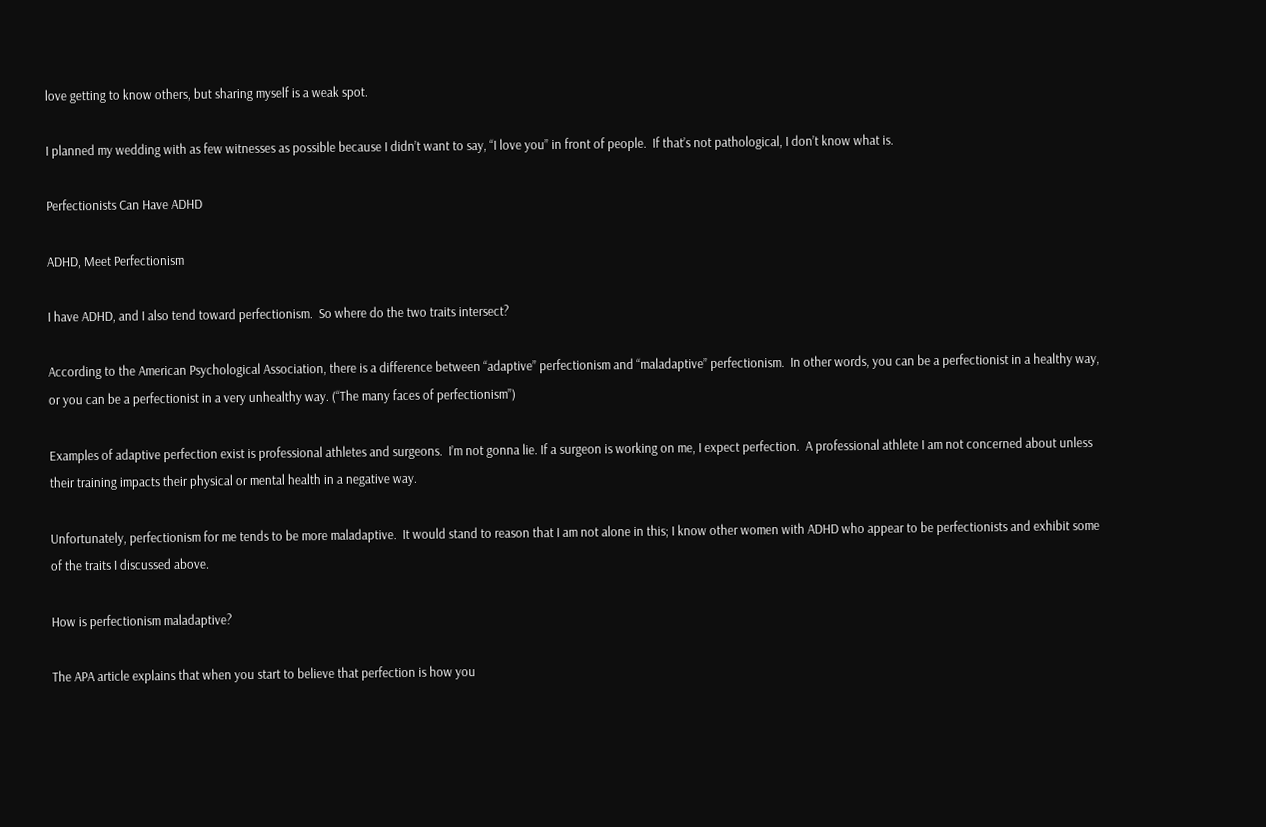love getting to know others, but sharing myself is a weak spot.

I planned my wedding with as few witnesses as possible because I didn’t want to say, “I love you” in front of people.  If that’s not pathological, I don’t know what is.

Perfectionists Can Have ADHD

ADHD, Meet Perfectionism

I have ADHD, and I also tend toward perfectionism.  So where do the two traits intersect?

According to the American Psychological Association, there is a difference between “adaptive” perfectionism and “maladaptive” perfectionism.  In other words, you can be a perfectionist in a healthy way, or you can be a perfectionist in a very unhealthy way. (“The many faces of perfectionism”)

Examples of adaptive perfection exist is professional athletes and surgeons.  I’m not gonna lie. If a surgeon is working on me, I expect perfection.  A professional athlete I am not concerned about unless their training impacts their physical or mental health in a negative way.

Unfortunately, perfectionism for me tends to be more maladaptive.  It would stand to reason that I am not alone in this; I know other women with ADHD who appear to be perfectionists and exhibit some of the traits I discussed above.

How is perfectionism maladaptive?

The APA article explains that when you start to believe that perfection is how you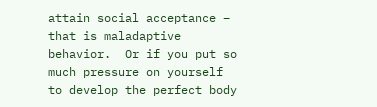attain social acceptance – that is maladaptive behavior.  Or if you put so much pressure on yourself to develop the perfect body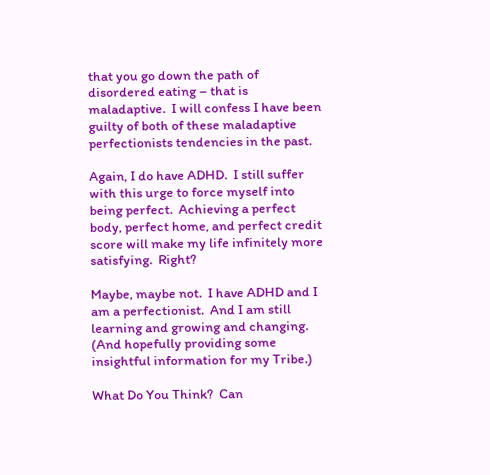that you go down the path of disordered eating – that is maladaptive.  I will confess I have been guilty of both of these maladaptive perfectionists tendencies in the past.

Again, I do have ADHD.  I still suffer with this urge to force myself into being perfect.  Achieving a perfect body, perfect home, and perfect credit score will make my life infinitely more satisfying.  Right?

Maybe, maybe not.  I have ADHD and I am a perfectionist.  And I am still learning and growing and changing.  (And hopefully providing some insightful information for my Tribe.)

What Do You Think?  Can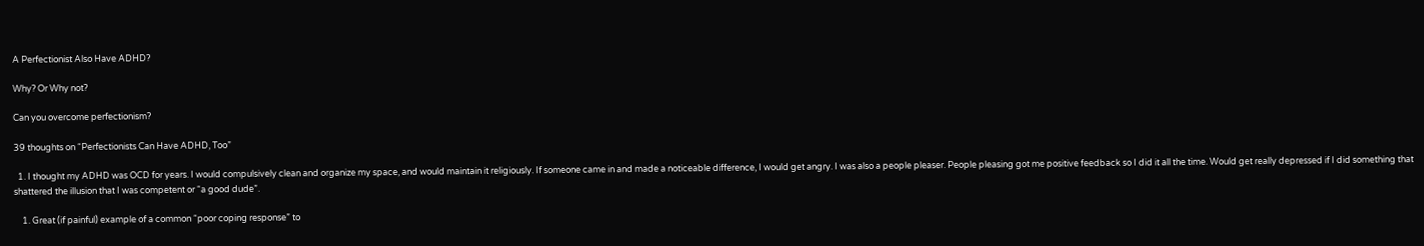A Perfectionist Also Have ADHD?

Why? Or Why not?

Can you overcome perfectionism?

39 thoughts on “Perfectionists Can Have ADHD, Too”

  1. I thought my ADHD was OCD for years. I would compulsively clean and organize my space, and would maintain it religiously. If someone came in and made a noticeable difference, I would get angry. I was also a people pleaser. People pleasing got me positive feedback so I did it all the time. Would get really depressed if I did something that shattered the illusion that I was competent or “a good dude”.

    1. Great (if painful) example of a common “poor coping response” to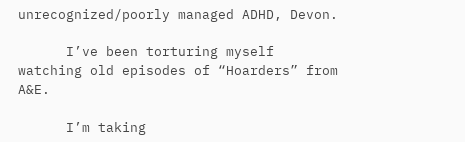unrecognized/poorly managed ADHD, Devon.

      I’ve been torturing myself watching old episodes of “Hoarders” from A&E.

      I’m taking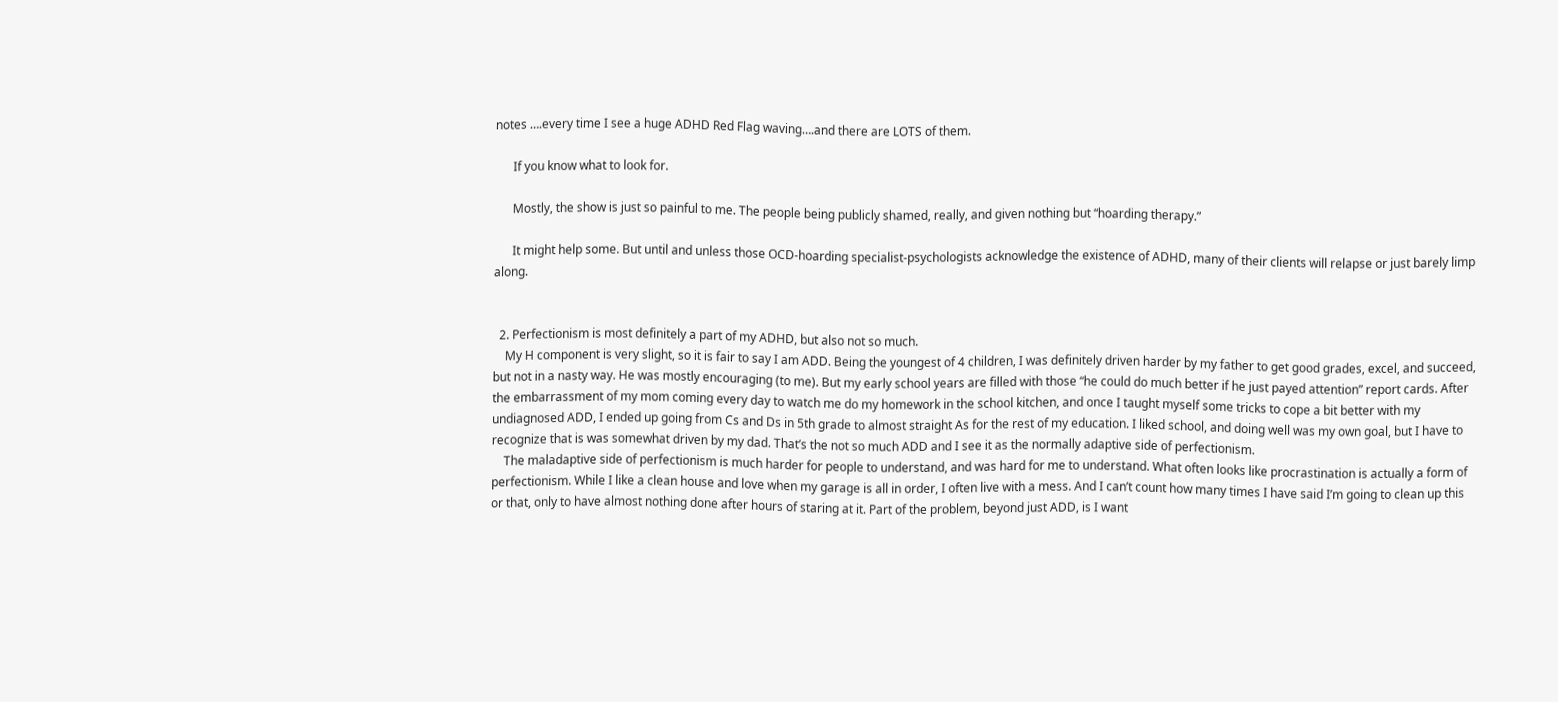notes ….every time I see a huge ADHD Red Flag waving….and there are LOTS of them.

      If you know what to look for.

      Mostly, the show is just so painful to me. The people being publicly shamed, really, and given nothing but “hoarding therapy.”

      It might help some. But until and unless those OCD-hoarding specialist-psychologists acknowledge the existence of ADHD, many of their clients will relapse or just barely limp along.


  2. Perfectionism is most definitely a part of my ADHD, but also not so much.
    My H component is very slight, so it is fair to say I am ADD. Being the youngest of 4 children, I was definitely driven harder by my father to get good grades, excel, and succeed, but not in a nasty way. He was mostly encouraging (to me). But my early school years are filled with those “he could do much better if he just payed attention” report cards. After the embarrassment of my mom coming every day to watch me do my homework in the school kitchen, and once I taught myself some tricks to cope a bit better with my undiagnosed ADD, I ended up going from Cs and Ds in 5th grade to almost straight As for the rest of my education. I liked school, and doing well was my own goal, but I have to recognize that is was somewhat driven by my dad. That’s the not so much ADD and I see it as the normally adaptive side of perfectionism.
    The maladaptive side of perfectionism is much harder for people to understand, and was hard for me to understand. What often looks like procrastination is actually a form of perfectionism. While I like a clean house and love when my garage is all in order, I often live with a mess. And I can’t count how many times I have said I’m going to clean up this or that, only to have almost nothing done after hours of staring at it. Part of the problem, beyond just ADD, is I want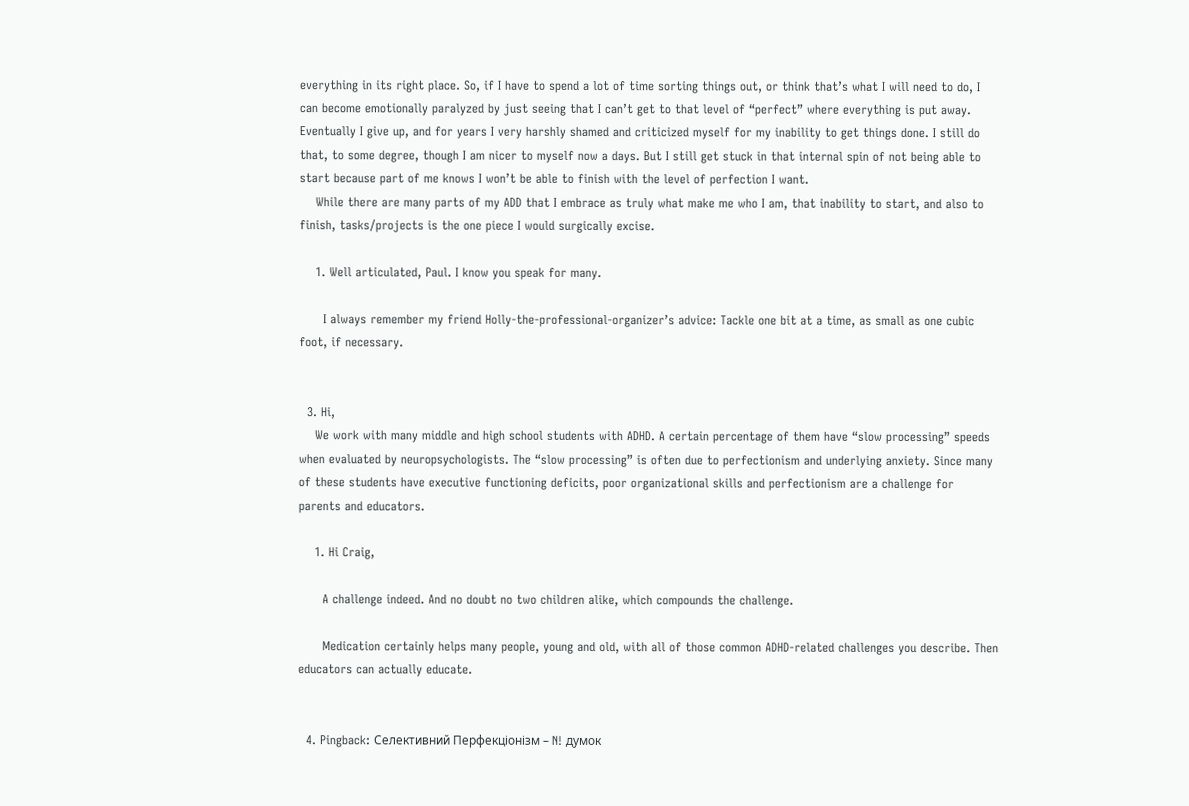everything in its right place. So, if I have to spend a lot of time sorting things out, or think that’s what I will need to do, I can become emotionally paralyzed by just seeing that I can’t get to that level of “perfect” where everything is put away. Eventually I give up, and for years I very harshly shamed and criticized myself for my inability to get things done. I still do that, to some degree, though I am nicer to myself now a days. But I still get stuck in that internal spin of not being able to start because part of me knows I won’t be able to finish with the level of perfection I want.
    While there are many parts of my ADD that I embrace as truly what make me who I am, that inability to start, and also to finish, tasks/projects is the one piece I would surgically excise.

    1. Well articulated, Paul. I know you speak for many.

      I always remember my friend Holly-the-professional-organizer’s advice: Tackle one bit at a time, as small as one cubic foot, if necessary.


  3. Hi,
    We work with many middle and high school students with ADHD. A certain percentage of them have “slow processing” speeds when evaluated by neuropsychologists. The “slow processing” is often due to perfectionism and underlying anxiety. Since many of these students have executive functioning deficits, poor organizational skills and perfectionism are a challenge for parents and educators.

    1. Hi Craig,

      A challenge indeed. And no doubt no two children alike, which compounds the challenge.

      Medication certainly helps many people, young and old, with all of those common ADHD-related challenges you describe. Then educators can actually educate.


  4. Pingback: Селективний Перфекціонізм – N! думок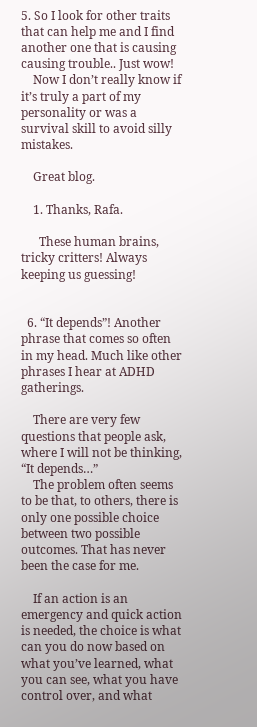5. So I look for other traits that can help me and I find another one that is causing causing trouble.. Just wow!
    Now I don’t really know if it’s truly a part of my personality or was a survival skill to avoid silly mistakes.

    Great blog.

    1. Thanks, Rafa.

      These human brains, tricky critters! Always keeping us guessing!


  6. “It depends”! Another phrase that comes so often in my head. Much like other phrases I hear at ADHD gatherings.

    There are very few questions that people ask, where I will not be thinking, “It depends…”
    The problem often seems to be that, to others, there is only one possible choice between two possible outcomes. That has never been the case for me.

    If an action is an emergency and quick action is needed, the choice is what can you do now based on what you’ve learned, what you can see, what you have control over, and what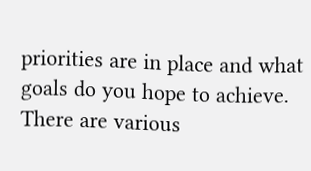priorities are in place and what goals do you hope to achieve. There are various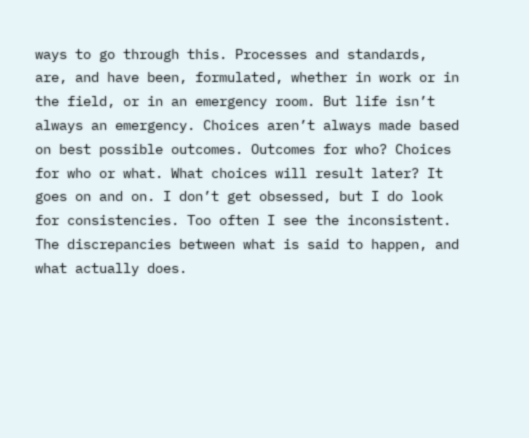ways to go through this. Processes and standards, are, and have been, formulated, whether in work or in the field, or in an emergency room. But life isn’t always an emergency. Choices aren’t always made based on best possible outcomes. Outcomes for who? Choices for who or what. What choices will result later? It goes on and on. I don’t get obsessed, but I do look for consistencies. Too often I see the inconsistent. The discrepancies between what is said to happen, and what actually does.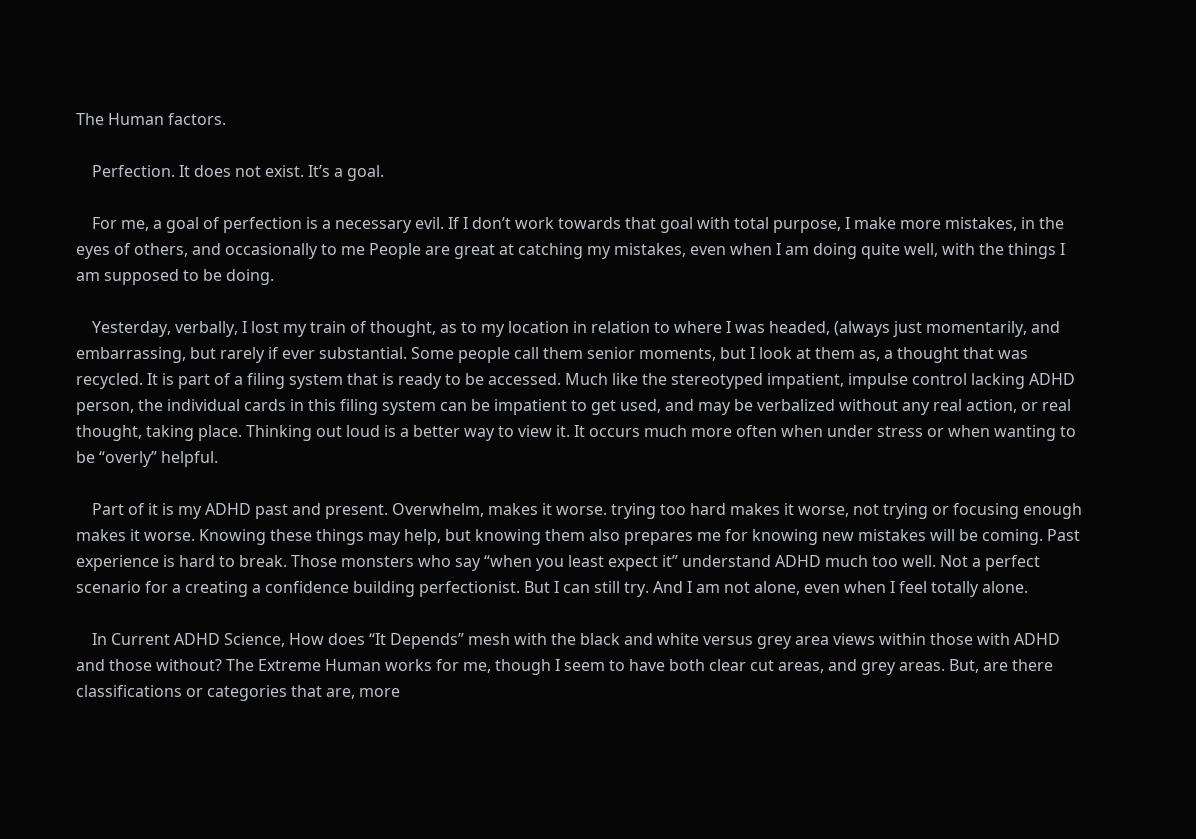The Human factors.

    Perfection. It does not exist. It’s a goal.

    For me, a goal of perfection is a necessary evil. If I don’t work towards that goal with total purpose, I make more mistakes, in the eyes of others, and occasionally to me People are great at catching my mistakes, even when I am doing quite well, with the things I am supposed to be doing.

    Yesterday, verbally, I lost my train of thought, as to my location in relation to where I was headed, (always just momentarily, and embarrassing, but rarely if ever substantial. Some people call them senior moments, but I look at them as, a thought that was recycled. It is part of a filing system that is ready to be accessed. Much like the stereotyped impatient, impulse control lacking ADHD person, the individual cards in this filing system can be impatient to get used, and may be verbalized without any real action, or real thought, taking place. Thinking out loud is a better way to view it. It occurs much more often when under stress or when wanting to be “overly” helpful.

    Part of it is my ADHD past and present. Overwhelm, makes it worse. trying too hard makes it worse, not trying or focusing enough makes it worse. Knowing these things may help, but knowing them also prepares me for knowing new mistakes will be coming. Past experience is hard to break. Those monsters who say “when you least expect it” understand ADHD much too well. Not a perfect scenario for a creating a confidence building perfectionist. But I can still try. And I am not alone, even when I feel totally alone.

    In Current ADHD Science, How does “It Depends” mesh with the black and white versus grey area views within those with ADHD and those without? The Extreme Human works for me, though I seem to have both clear cut areas, and grey areas. But, are there classifications or categories that are, more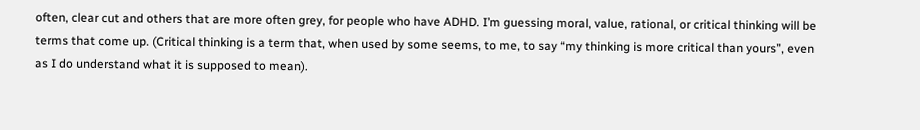often, clear cut and others that are more often grey, for people who have ADHD. I’m guessing moral, value, rational, or critical thinking will be terms that come up. (Critical thinking is a term that, when used by some seems, to me, to say “my thinking is more critical than yours”, even as I do understand what it is supposed to mean).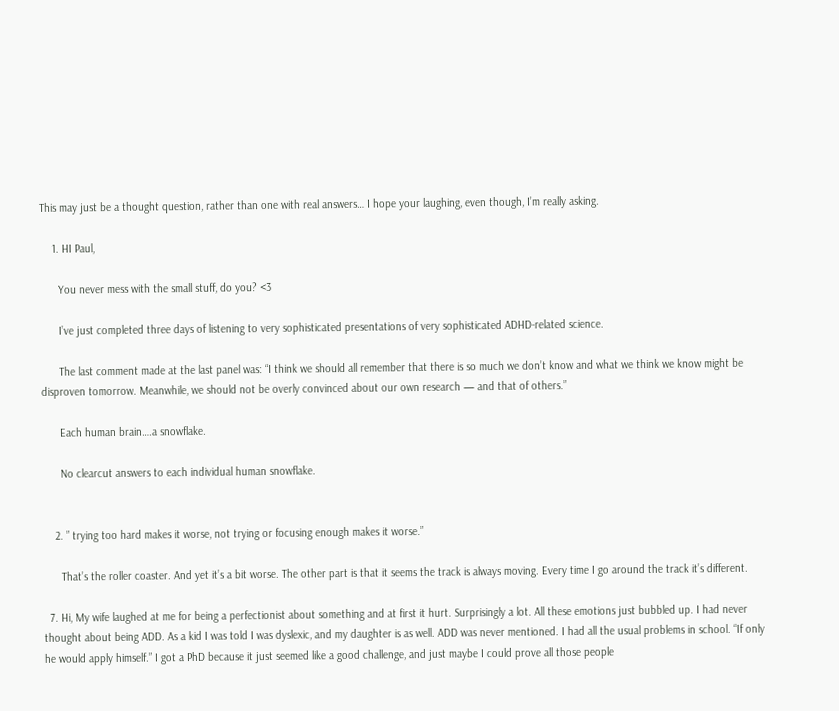This may just be a thought question, rather than one with real answers… I hope your laughing, even though, I’m really asking.

    1. HI Paul,

      You never mess with the small stuff, do you? <3

      I’ve just completed three days of listening to very sophisticated presentations of very sophisticated ADHD-related science.

      The last comment made at the last panel was: “I think we should all remember that there is so much we don’t know and what we think we know might be disproven tomorrow. Meanwhile, we should not be overly convinced about our own research — and that of others.”

      Each human brain….a snowflake.

      No clearcut answers to each individual human snowflake.


    2. ” trying too hard makes it worse, not trying or focusing enough makes it worse.”

      That’s the roller coaster. And yet it’s a bit worse. The other part is that it seems the track is always moving. Every time I go around the track it’s different.

  7. Hi, My wife laughed at me for being a perfectionist about something and at first it hurt. Surprisingly a lot. All these emotions just bubbled up. I had never thought about being ADD. As a kid I was told I was dyslexic, and my daughter is as well. ADD was never mentioned. I had all the usual problems in school. “If only he would apply himself.” I got a PhD because it just seemed like a good challenge, and just maybe I could prove all those people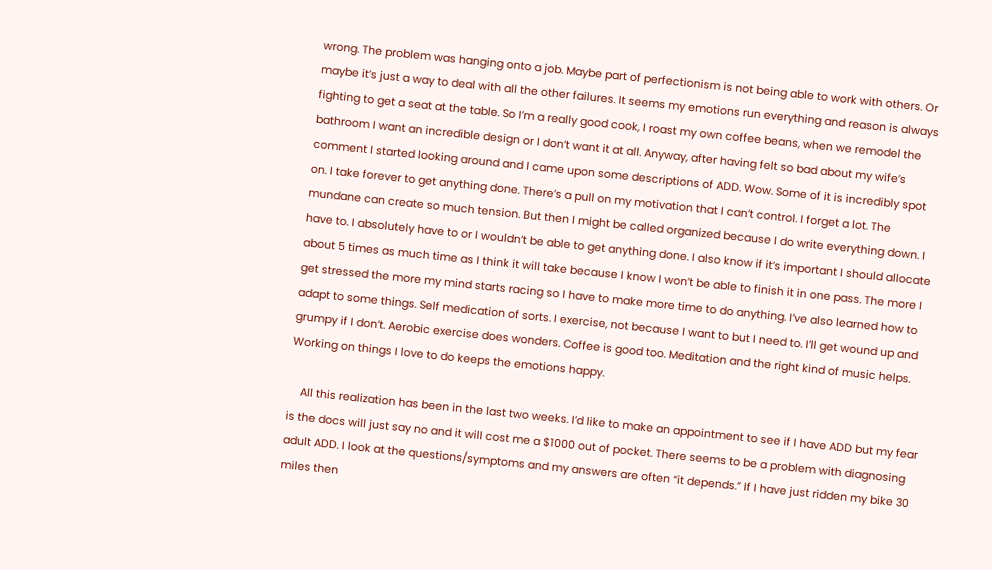wrong. The problem was hanging onto a job. Maybe part of perfectionism is not being able to work with others. Or maybe it’s just a way to deal with all the other failures. It seems my emotions run everything and reason is always fighting to get a seat at the table. So I’m a really good cook, I roast my own coffee beans, when we remodel the bathroom I want an incredible design or I don’t want it at all. Anyway, after having felt so bad about my wife’s comment I started looking around and I came upon some descriptions of ADD. Wow. Some of it is incredibly spot on. I take forever to get anything done. There’s a pull on my motivation that I can’t control. I forget a lot. The mundane can create so much tension. But then I might be called organized because I do write everything down. I have to. I absolutely have to or I wouldn’t be able to get anything done. I also know if it’s important I should allocate about 5 times as much time as I think it will take because I know I won’t be able to finish it in one pass. The more I get stressed the more my mind starts racing so I have to make more time to do anything. I’ve also learned how to adapt to some things. Self medication of sorts. I exercise, not because I want to but I need to. I’ll get wound up and grumpy if I don’t. Aerobic exercise does wonders. Coffee is good too. Meditation and the right kind of music helps. Working on things I love to do keeps the emotions happy.

    All this realization has been in the last two weeks. I’d like to make an appointment to see if I have ADD but my fear is the docs will just say no and it will cost me a $1000 out of pocket. There seems to be a problem with diagnosing adult ADD. I look at the questions/symptoms and my answers are often “it depends.” If I have just ridden my bike 30 miles then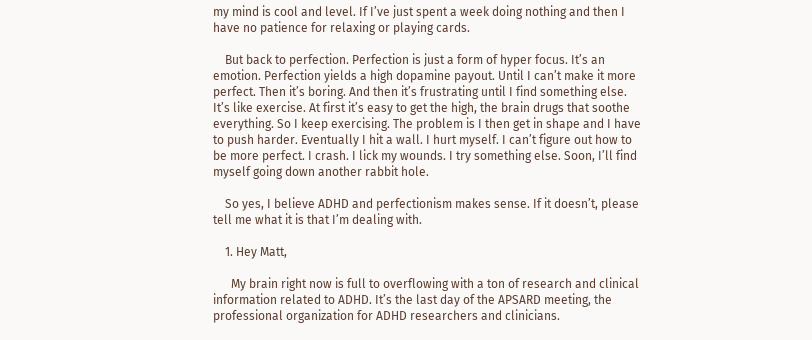my mind is cool and level. If I’ve just spent a week doing nothing and then I have no patience for relaxing or playing cards.

    But back to perfection. Perfection is just a form of hyper focus. It’s an emotion. Perfection yields a high dopamine payout. Until I can’t make it more perfect. Then it’s boring. And then it’s frustrating until I find something else. It’s like exercise. At first it’s easy to get the high, the brain drugs that soothe everything. So I keep exercising. The problem is I then get in shape and I have to push harder. Eventually I hit a wall. I hurt myself. I can’t figure out how to be more perfect. I crash. I lick my wounds. I try something else. Soon, I’ll find myself going down another rabbit hole.

    So yes, I believe ADHD and perfectionism makes sense. If it doesn’t, please tell me what it is that I’m dealing with.

    1. Hey Matt,

      My brain right now is full to overflowing with a ton of research and clinical information related to ADHD. It’s the last day of the APSARD meeting, the professional organization for ADHD researchers and clinicians.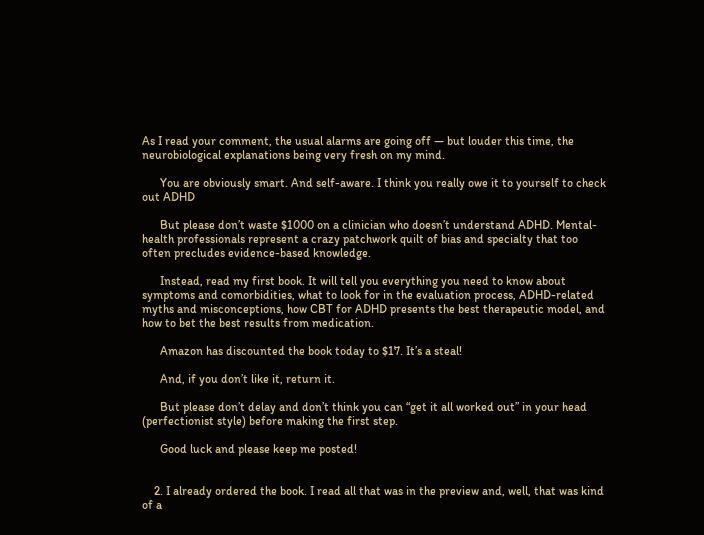As I read your comment, the usual alarms are going off — but louder this time, the neurobiological explanations being very fresh on my mind.

      You are obviously smart. And self-aware. I think you really owe it to yourself to check out ADHD

      But please don’t waste $1000 on a clinician who doesn’t understand ADHD. Mental-health professionals represent a crazy patchwork quilt of bias and specialty that too often precludes evidence-based knowledge.

      Instead, read my first book. It will tell you everything you need to know about symptoms and comorbidities, what to look for in the evaluation process, ADHD-related myths and misconceptions, how CBT for ADHD presents the best therapeutic model, and how to bet the best results from medication.

      Amazon has discounted the book today to $17. It’s a steal!

      And, if you don’t like it, return it.

      But please don’t delay and don’t think you can “get it all worked out” in your head (perfectionist style) before making the first step.

      Good luck and please keep me posted!


    2. I already ordered the book. I read all that was in the preview and, well, that was kind of a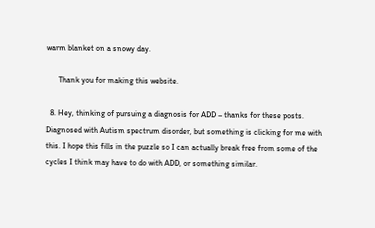warm blanket on a snowy day.

      Thank you for making this website.

  8. Hey, thinking of pursuing a diagnosis for ADD – thanks for these posts. Diagnosed with Autism spectrum disorder, but something is clicking for me with this. I hope this fills in the puzzle so I can actually break free from some of the cycles I think may have to do with ADD, or something similar.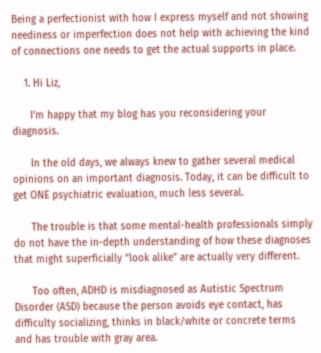Being a perfectionist with how I express myself and not showing neediness or imperfection does not help with achieving the kind of connections one needs to get the actual supports in place.

    1. Hi Liz,

      I’m happy that my blog has you reconsidering your diagnosis.

      In the old days, we always knew to gather several medical opinions on an important diagnosis. Today, it can be difficult to get ONE psychiatric evaluation, much less several.

      The trouble is that some mental-health professionals simply do not have the in-depth understanding of how these diagnoses that might superficially “look alike” are actually very different.

      Too often, ADHD is misdiagnosed as Autistic Spectrum Disorder (ASD) because the person avoids eye contact, has difficulty socializing, thinks in black/white or concrete terms and has trouble with gray area.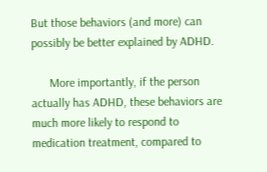But those behaviors (and more) can possibly be better explained by ADHD.

      More importantly, if the person actually has ADHD, these behaviors are much more likely to respond to medication treatment, compared to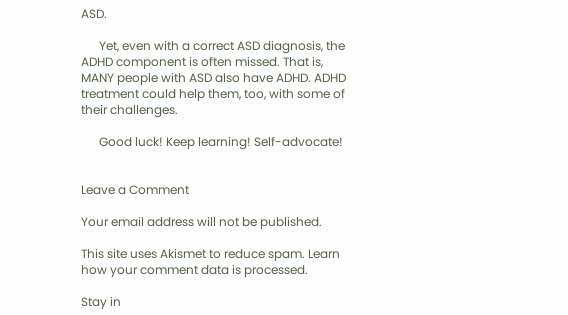ASD.

      Yet, even with a correct ASD diagnosis, the ADHD component is often missed. That is, MANY people with ASD also have ADHD. ADHD treatment could help them, too, with some of their challenges.

      Good luck! Keep learning! Self-advocate!


Leave a Comment

Your email address will not be published.

This site uses Akismet to reduce spam. Learn how your comment data is processed.

Stay in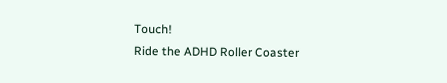Touch!
Ride the ADHD Roller Coaster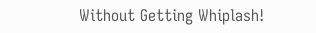Without Getting Whiplash!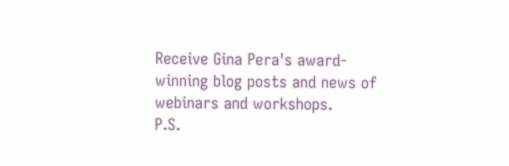Receive Gina Pera's award-winning blog posts and news of webinars and workshops.
P.S.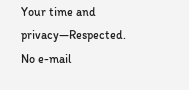Your time and privacy—Respected.
No e-mail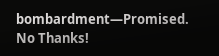bombardment—Promised.
No Thanks!